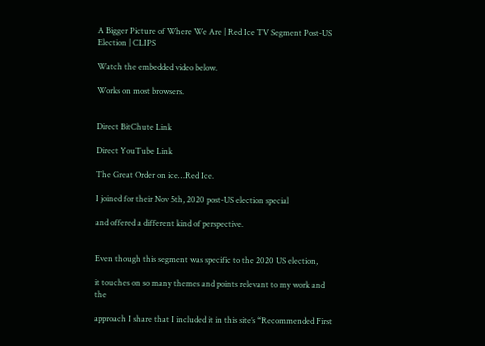A Bigger Picture of Where We Are | Red Ice TV Segment Post-US Election | CLIPS

Watch the embedded video below.

Works on most browsers.


Direct BitChute Link

Direct YouTube Link

The Great Order on ice…Red Ice.

I joined for their Nov 5th, 2020 post-US election special

and offered a different kind of perspective.


Even though this segment was specific to the 2020 US election,

it touches on so many themes and points relevant to my work and the

approach I share that I included it in this site’s “Recommended First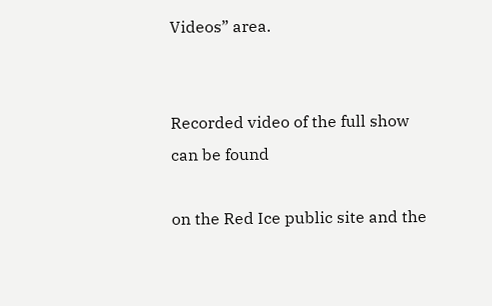Videos” area.


Recorded video of the full show can be found

on the Red Ice public site and the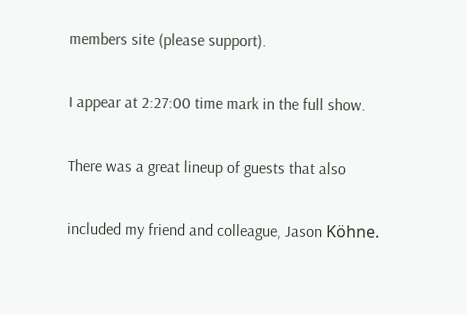members site (please support).

I appear at 2:27:00 time mark in the full show.

There was a great lineup of guests that also

included my friend and colleague, Jason Köhne.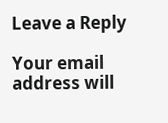Leave a Reply

Your email address will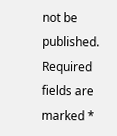not be published. Required fields are marked *